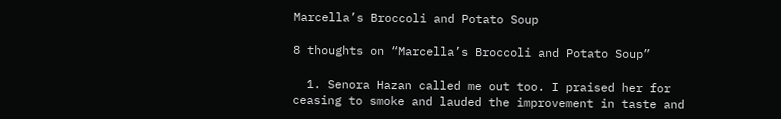Marcella’s Broccoli and Potato Soup

8 thoughts on “Marcella’s Broccoli and Potato Soup”

  1. Senora Hazan called me out too. I praised her for ceasing to smoke and lauded the improvement in taste and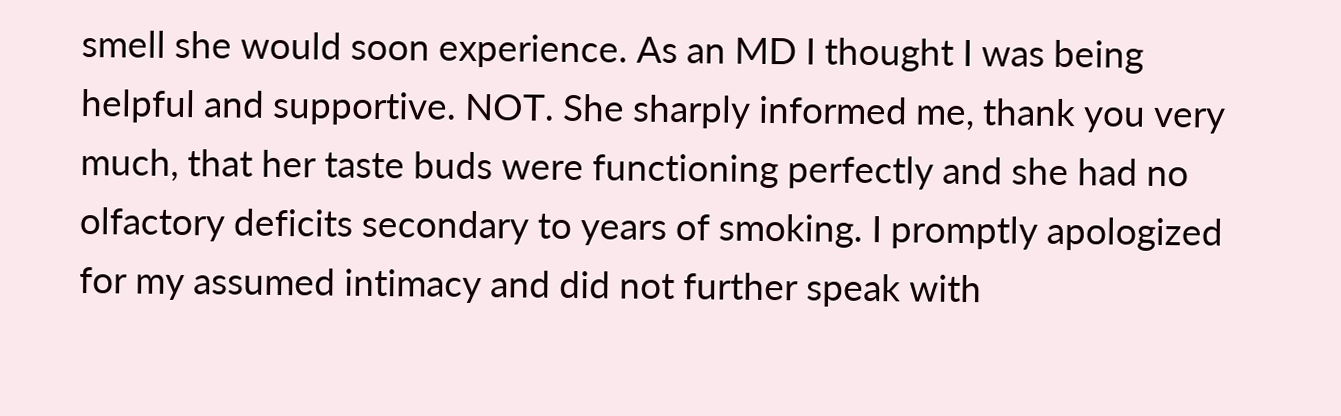smell she would soon experience. As an MD I thought I was being helpful and supportive. NOT. She sharply informed me, thank you very much, that her taste buds were functioning perfectly and she had no olfactory deficits secondary to years of smoking. I promptly apologized for my assumed intimacy and did not further speak with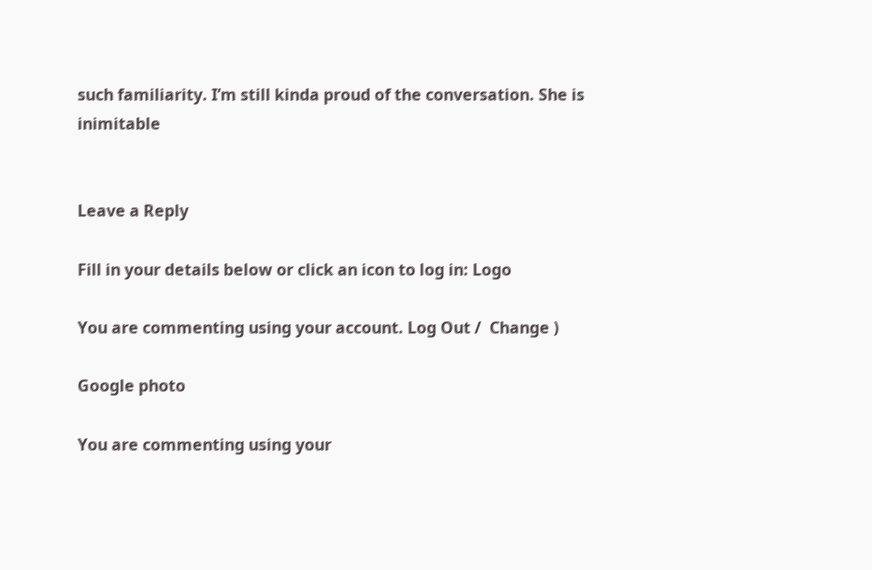such familiarity. I’m still kinda proud of the conversation. She is inimitable


Leave a Reply

Fill in your details below or click an icon to log in: Logo

You are commenting using your account. Log Out /  Change )

Google photo

You are commenting using your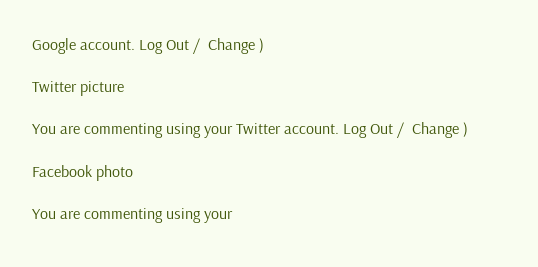Google account. Log Out /  Change )

Twitter picture

You are commenting using your Twitter account. Log Out /  Change )

Facebook photo

You are commenting using your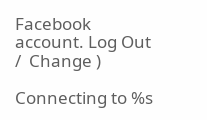Facebook account. Log Out /  Change )

Connecting to %s